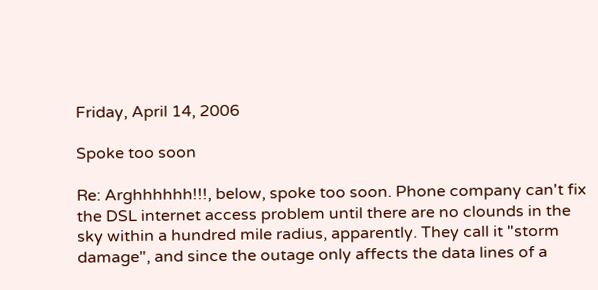Friday, April 14, 2006

Spoke too soon

Re: Arghhhhhh!!!, below, spoke too soon. Phone company can't fix the DSL internet access problem until there are no clounds in the sky within a hundred mile radius, apparently. They call it "storm damage", and since the outage only affects the data lines of a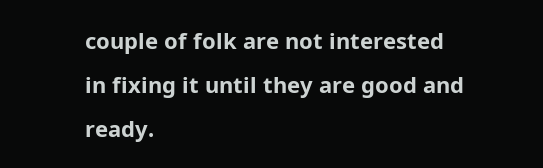couple of folk are not interested in fixing it until they are good and ready.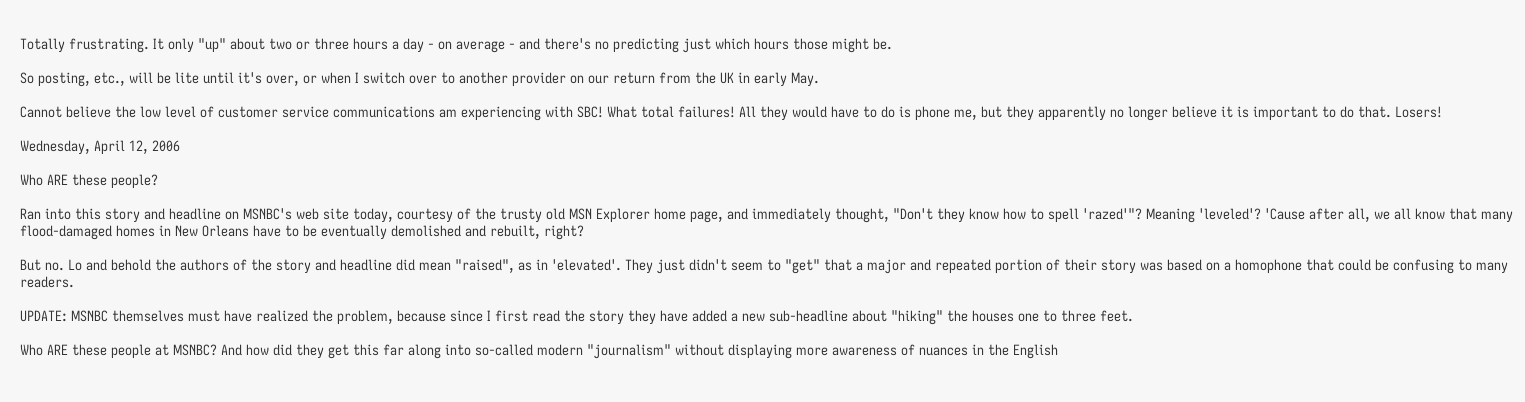Totally frustrating. It only "up" about two or three hours a day - on average - and there's no predicting just which hours those might be.

So posting, etc., will be lite until it's over, or when I switch over to another provider on our return from the UK in early May.

Cannot believe the low level of customer service communications am experiencing with SBC! What total failures! All they would have to do is phone me, but they apparently no longer believe it is important to do that. Losers!

Wednesday, April 12, 2006

Who ARE these people?

Ran into this story and headline on MSNBC's web site today, courtesy of the trusty old MSN Explorer home page, and immediately thought, "Don't they know how to spell 'razed'"? Meaning 'leveled'? 'Cause after all, we all know that many flood-damaged homes in New Orleans have to be eventually demolished and rebuilt, right?

But no. Lo and behold the authors of the story and headline did mean "raised", as in 'elevated'. They just didn't seem to "get" that a major and repeated portion of their story was based on a homophone that could be confusing to many readers.

UPDATE: MSNBC themselves must have realized the problem, because since I first read the story they have added a new sub-headline about "hiking" the houses one to three feet.

Who ARE these people at MSNBC? And how did they get this far along into so-called modern "journalism" without displaying more awareness of nuances in the English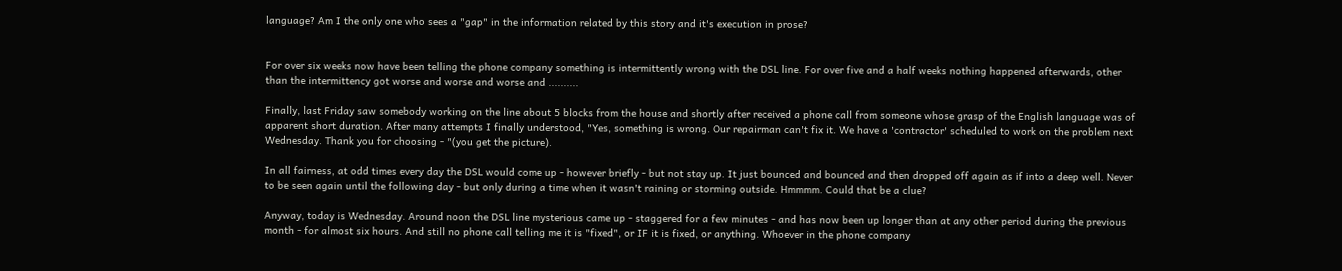language? Am I the only one who sees a "gap" in the information related by this story and it's execution in prose?


For over six weeks now have been telling the phone company something is intermittently wrong with the DSL line. For over five and a half weeks nothing happened afterwards, other than the intermittency got worse and worse and worse and ..........

Finally, last Friday saw somebody working on the line about 5 blocks from the house and shortly after received a phone call from someone whose grasp of the English language was of apparent short duration. After many attempts I finally understood, "Yes, something is wrong. Our repairman can't fix it. We have a 'contractor' scheduled to work on the problem next Wednesday. Thank you for choosing - "(you get the picture).

In all fairness, at odd times every day the DSL would come up - however briefly - but not stay up. It just bounced and bounced and then dropped off again as if into a deep well. Never to be seen again until the following day - but only during a time when it wasn't raining or storming outside. Hmmmm. Could that be a clue?

Anyway, today is Wednesday. Around noon the DSL line mysterious came up - staggered for a few minutes - and has now been up longer than at any other period during the previous month - for almost six hours. And still no phone call telling me it is "fixed", or IF it is fixed, or anything. Whoever in the phone company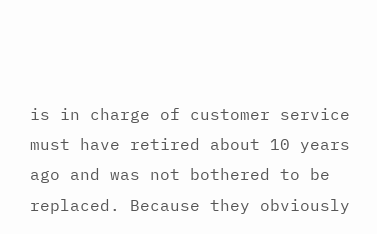is in charge of customer service must have retired about 10 years ago and was not bothered to be replaced. Because they obviously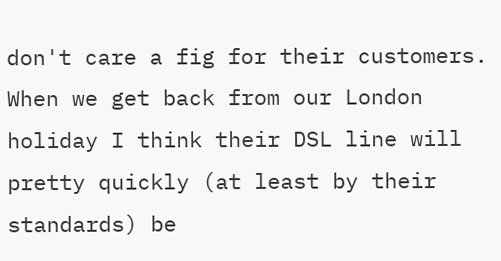don't care a fig for their customers. When we get back from our London holiday I think their DSL line will pretty quickly (at least by their standards) be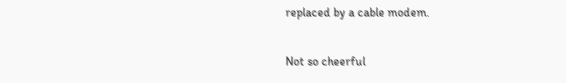replaced by a cable modem.

Not so cheerful